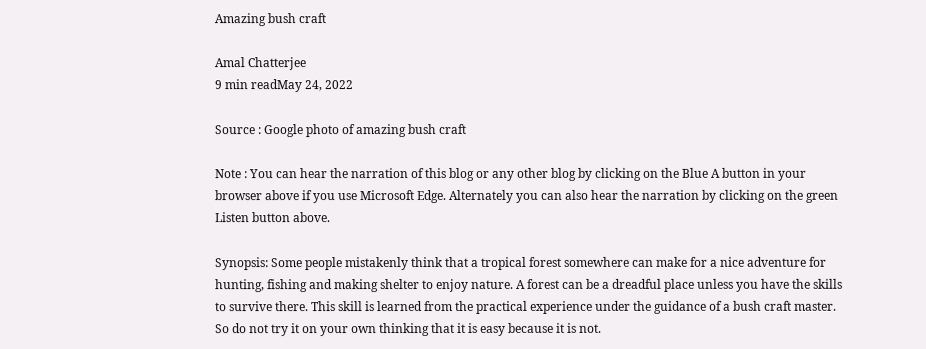Amazing bush craft

Amal Chatterjee
9 min readMay 24, 2022

Source : Google photo of amazing bush craft

Note : You can hear the narration of this blog or any other blog by clicking on the Blue A button in your browser above if you use Microsoft Edge. Alternately you can also hear the narration by clicking on the green Listen button above.

Synopsis: Some people mistakenly think that a tropical forest somewhere can make for a nice adventure for hunting, fishing and making shelter to enjoy nature. A forest can be a dreadful place unless you have the skills to survive there. This skill is learned from the practical experience under the guidance of a bush craft master. So do not try it on your own thinking that it is easy because it is not.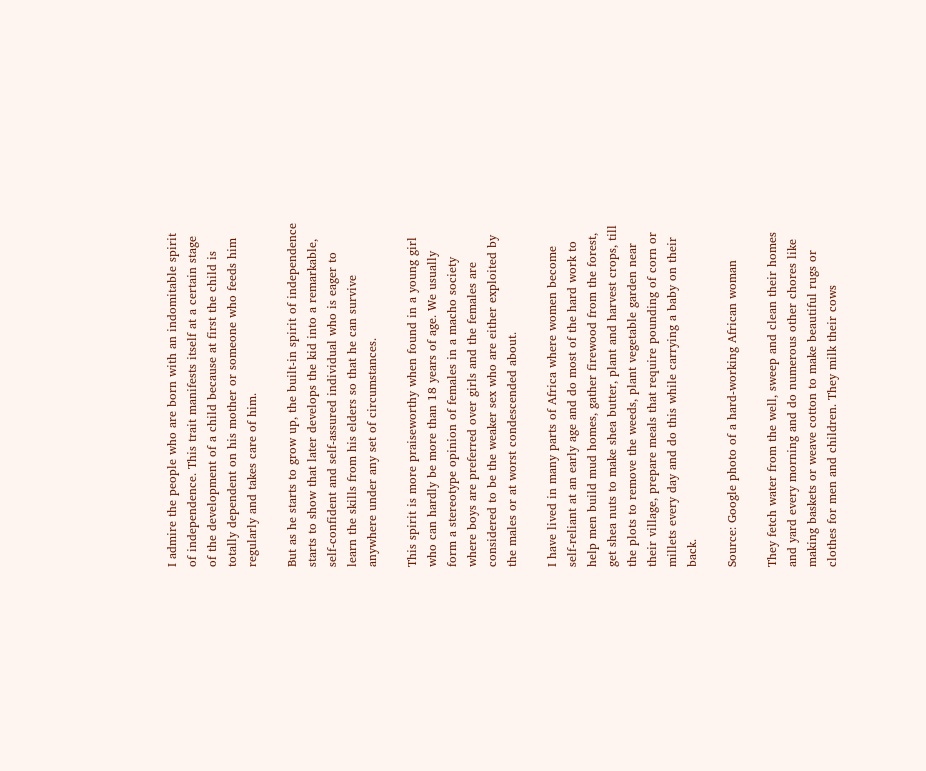I admire the people who are born with an indomitable spirit of independence. This trait manifests itself at a certain stage of the development of a child because at first the child is totally dependent on his mother or someone who feeds him regularly and takes care of him.

But as he starts to grow up, the built-in spirit of independence starts to show that later develops the kid into a remarkable, self-confident and self-assured individual who is eager to learn the skills from his elders so that he can survive anywhere under any set of circumstances.

This spirit is more praiseworthy when found in a young girl who can hardly be more than 18 years of age. We usually form a stereotype opinion of females in a macho society where boys are preferred over girls and the females are considered to be the weaker sex who are either exploited by the males or at worst condescended about.

I have lived in many parts of Africa where women become self-reliant at an early age and do most of the hard work to help men build mud homes, gather firewood from the forest, get shea nuts to make shea butter, plant and harvest crops, till the plots to remove the weeds, plant vegetable garden near their village, prepare meals that require pounding of corn or millets every day and do this while carrying a baby on their back.

Source: Google photo of a hard-working African woman

They fetch water from the well, sweep and clean their homes and yard every morning and do numerous other chores like making baskets or weave cotton to make beautiful rugs or clothes for men and children. They milk their cows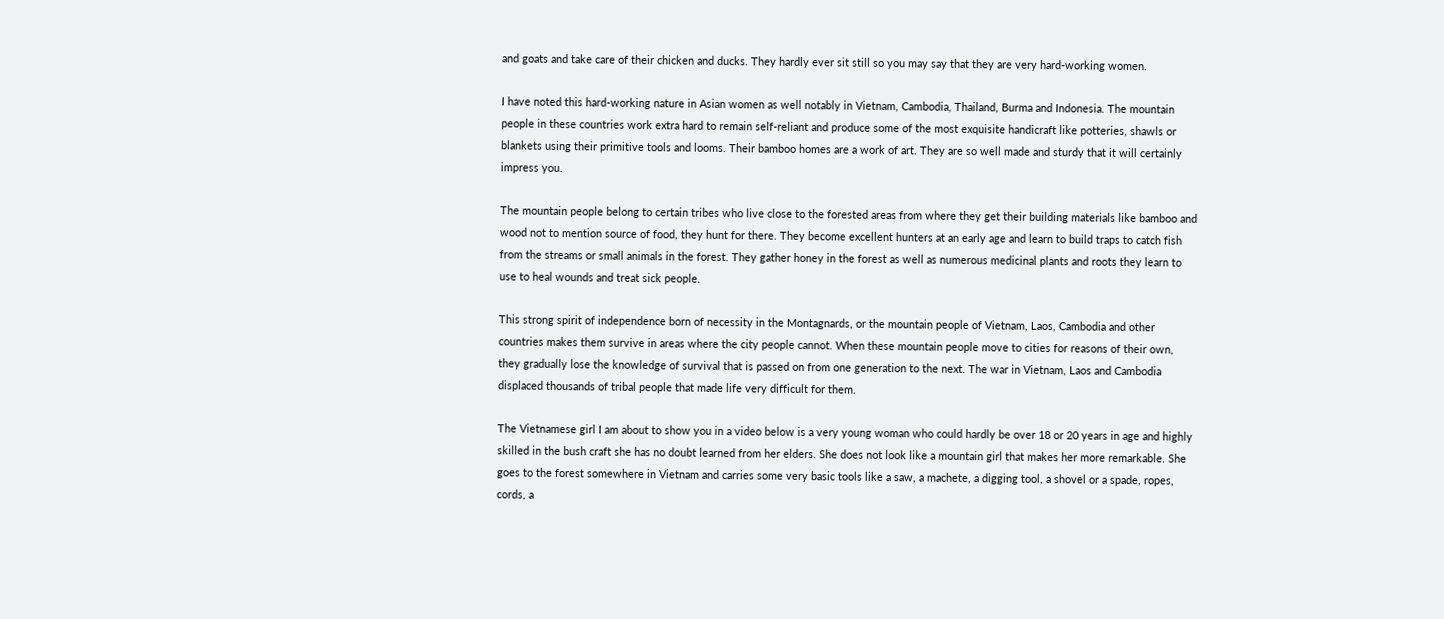and goats and take care of their chicken and ducks. They hardly ever sit still so you may say that they are very hard-working women.

I have noted this hard-working nature in Asian women as well notably in Vietnam, Cambodia, Thailand, Burma and Indonesia. The mountain people in these countries work extra hard to remain self-reliant and produce some of the most exquisite handicraft like potteries, shawls or blankets using their primitive tools and looms. Their bamboo homes are a work of art. They are so well made and sturdy that it will certainly impress you.

The mountain people belong to certain tribes who live close to the forested areas from where they get their building materials like bamboo and wood not to mention source of food, they hunt for there. They become excellent hunters at an early age and learn to build traps to catch fish from the streams or small animals in the forest. They gather honey in the forest as well as numerous medicinal plants and roots they learn to use to heal wounds and treat sick people.

This strong spirit of independence born of necessity in the Montagnards, or the mountain people of Vietnam, Laos, Cambodia and other countries makes them survive in areas where the city people cannot. When these mountain people move to cities for reasons of their own, they gradually lose the knowledge of survival that is passed on from one generation to the next. The war in Vietnam, Laos and Cambodia displaced thousands of tribal people that made life very difficult for them.

The Vietnamese girl I am about to show you in a video below is a very young woman who could hardly be over 18 or 20 years in age and highly skilled in the bush craft she has no doubt learned from her elders. She does not look like a mountain girl that makes her more remarkable. She goes to the forest somewhere in Vietnam and carries some very basic tools like a saw, a machete, a digging tool, a shovel or a spade, ropes, cords, a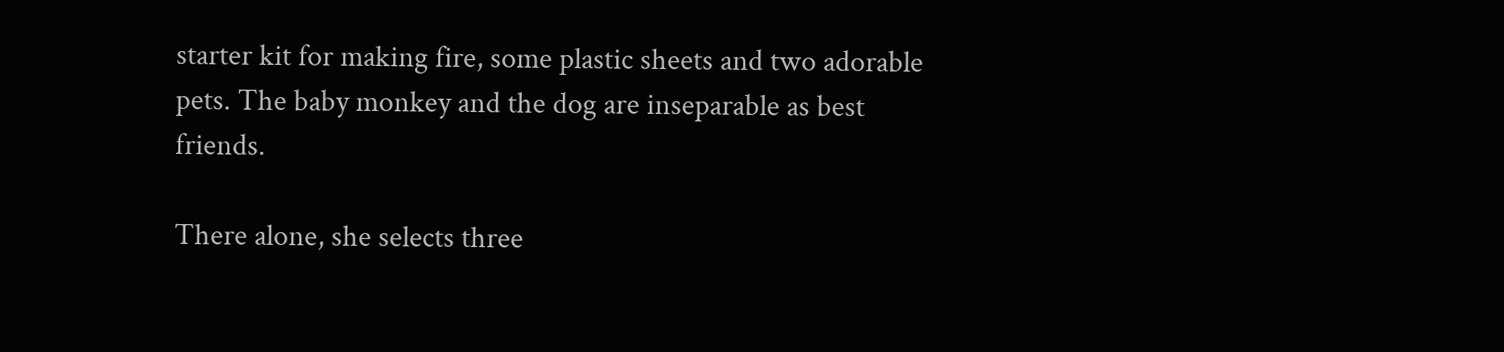starter kit for making fire, some plastic sheets and two adorable pets. The baby monkey and the dog are inseparable as best friends.

There alone, she selects three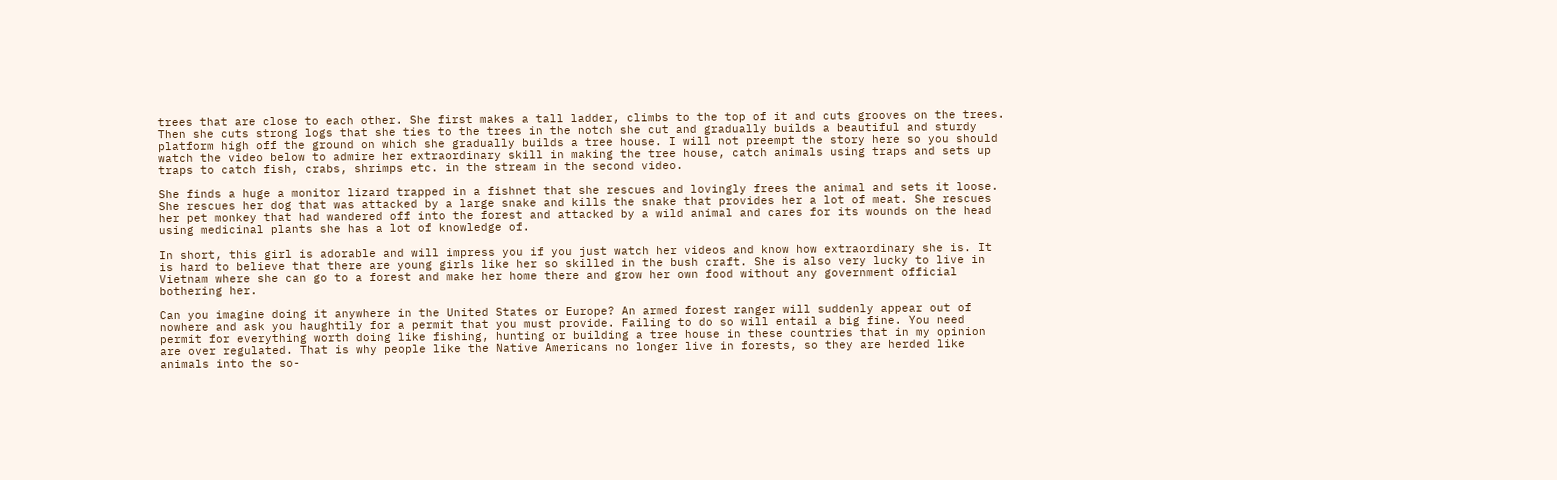trees that are close to each other. She first makes a tall ladder, climbs to the top of it and cuts grooves on the trees. Then she cuts strong logs that she ties to the trees in the notch she cut and gradually builds a beautiful and sturdy platform high off the ground on which she gradually builds a tree house. I will not preempt the story here so you should watch the video below to admire her extraordinary skill in making the tree house, catch animals using traps and sets up traps to catch fish, crabs, shrimps etc. in the stream in the second video.

She finds a huge a monitor lizard trapped in a fishnet that she rescues and lovingly frees the animal and sets it loose. She rescues her dog that was attacked by a large snake and kills the snake that provides her a lot of meat. She rescues her pet monkey that had wandered off into the forest and attacked by a wild animal and cares for its wounds on the head using medicinal plants she has a lot of knowledge of.

In short, this girl is adorable and will impress you if you just watch her videos and know how extraordinary she is. It is hard to believe that there are young girls like her so skilled in the bush craft. She is also very lucky to live in Vietnam where she can go to a forest and make her home there and grow her own food without any government official bothering her.

Can you imagine doing it anywhere in the United States or Europe? An armed forest ranger will suddenly appear out of nowhere and ask you haughtily for a permit that you must provide. Failing to do so will entail a big fine. You need permit for everything worth doing like fishing, hunting or building a tree house in these countries that in my opinion are over regulated. That is why people like the Native Americans no longer live in forests, so they are herded like animals into the so-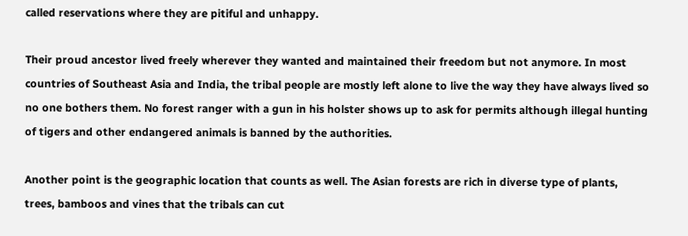called reservations where they are pitiful and unhappy.

Their proud ancestor lived freely wherever they wanted and maintained their freedom but not anymore. In most countries of Southeast Asia and India, the tribal people are mostly left alone to live the way they have always lived so no one bothers them. No forest ranger with a gun in his holster shows up to ask for permits although illegal hunting of tigers and other endangered animals is banned by the authorities.

Another point is the geographic location that counts as well. The Asian forests are rich in diverse type of plants, trees, bamboos and vines that the tribals can cut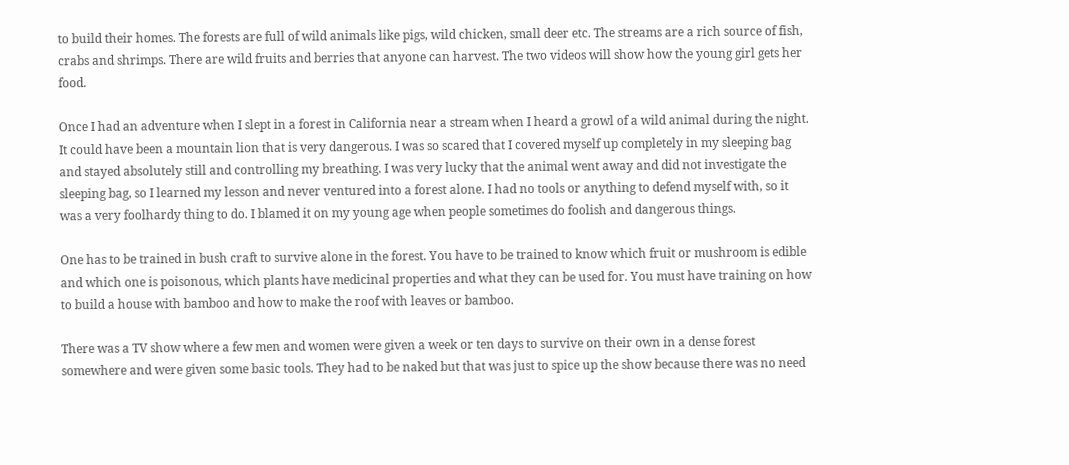to build their homes. The forests are full of wild animals like pigs, wild chicken, small deer etc. The streams are a rich source of fish, crabs and shrimps. There are wild fruits and berries that anyone can harvest. The two videos will show how the young girl gets her food.

Once I had an adventure when I slept in a forest in California near a stream when I heard a growl of a wild animal during the night. It could have been a mountain lion that is very dangerous. I was so scared that I covered myself up completely in my sleeping bag and stayed absolutely still and controlling my breathing. I was very lucky that the animal went away and did not investigate the sleeping bag, so I learned my lesson and never ventured into a forest alone. I had no tools or anything to defend myself with, so it was a very foolhardy thing to do. I blamed it on my young age when people sometimes do foolish and dangerous things.

One has to be trained in bush craft to survive alone in the forest. You have to be trained to know which fruit or mushroom is edible and which one is poisonous, which plants have medicinal properties and what they can be used for. You must have training on how to build a house with bamboo and how to make the roof with leaves or bamboo.

There was a TV show where a few men and women were given a week or ten days to survive on their own in a dense forest somewhere and were given some basic tools. They had to be naked but that was just to spice up the show because there was no need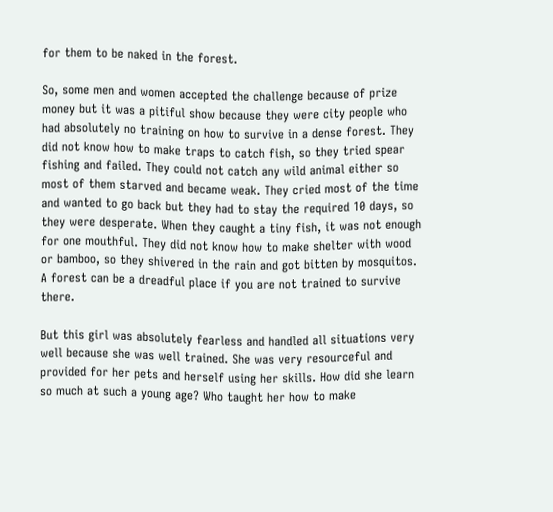for them to be naked in the forest.

So, some men and women accepted the challenge because of prize money but it was a pitiful show because they were city people who had absolutely no training on how to survive in a dense forest. They did not know how to make traps to catch fish, so they tried spear fishing and failed. They could not catch any wild animal either so most of them starved and became weak. They cried most of the time and wanted to go back but they had to stay the required 10 days, so they were desperate. When they caught a tiny fish, it was not enough for one mouthful. They did not know how to make shelter with wood or bamboo, so they shivered in the rain and got bitten by mosquitos. A forest can be a dreadful place if you are not trained to survive there.

But this girl was absolutely fearless and handled all situations very well because she was well trained. She was very resourceful and provided for her pets and herself using her skills. How did she learn so much at such a young age? Who taught her how to make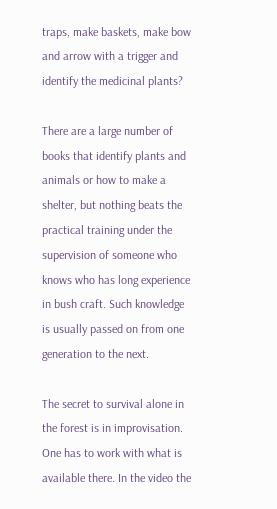traps, make baskets, make bow and arrow with a trigger and identify the medicinal plants?

There are a large number of books that identify plants and animals or how to make a shelter, but nothing beats the practical training under the supervision of someone who knows who has long experience in bush craft. Such knowledge is usually passed on from one generation to the next.

The secret to survival alone in the forest is in improvisation. One has to work with what is available there. In the video the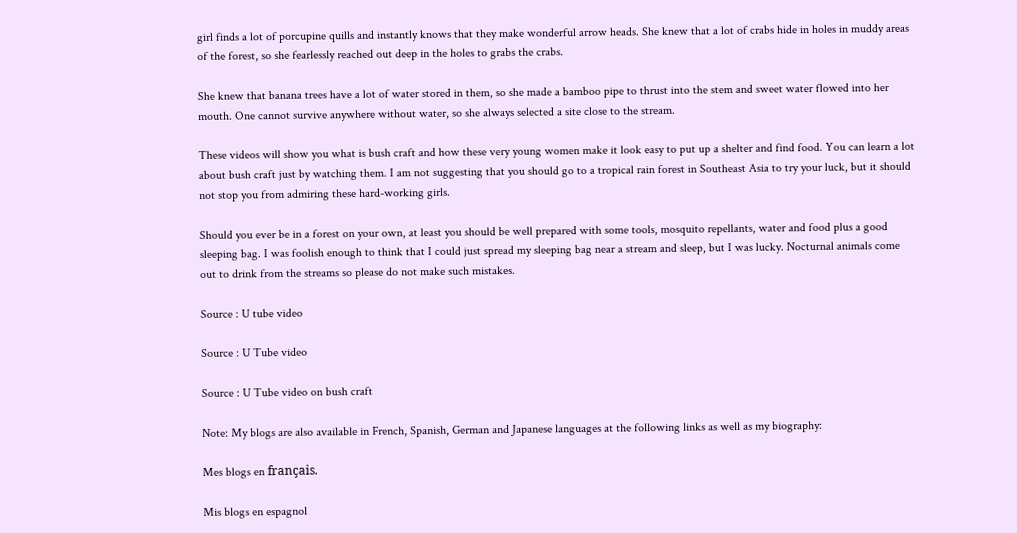girl finds a lot of porcupine quills and instantly knows that they make wonderful arrow heads. She knew that a lot of crabs hide in holes in muddy areas of the forest, so she fearlessly reached out deep in the holes to grabs the crabs.

She knew that banana trees have a lot of water stored in them, so she made a bamboo pipe to thrust into the stem and sweet water flowed into her mouth. One cannot survive anywhere without water, so she always selected a site close to the stream.

These videos will show you what is bush craft and how these very young women make it look easy to put up a shelter and find food. You can learn a lot about bush craft just by watching them. I am not suggesting that you should go to a tropical rain forest in Southeast Asia to try your luck, but it should not stop you from admiring these hard-working girls.

Should you ever be in a forest on your own, at least you should be well prepared with some tools, mosquito repellants, water and food plus a good sleeping bag. I was foolish enough to think that I could just spread my sleeping bag near a stream and sleep, but I was lucky. Nocturnal animals come out to drink from the streams so please do not make such mistakes.

Source : U tube video

Source : U Tube video

Source : U Tube video on bush craft

Note: My blogs are also available in French, Spanish, German and Japanese languages at the following links as well as my biography:

Mes blogs en français.

Mis blogs en espagnol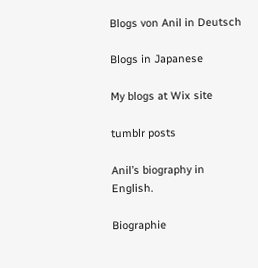Blogs von Anil in Deutsch

Blogs in Japanese

My blogs at Wix site

tumblr posts

Anil’s biography in English.

Biographie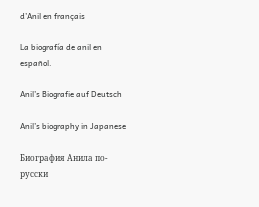d’Anil en français

La biografía de anil en español.

Anil’s Biografie auf Deutsch

Anil’s biography in Japanese

Биография Анила по-русски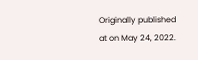Originally published at on May 24, 2022.